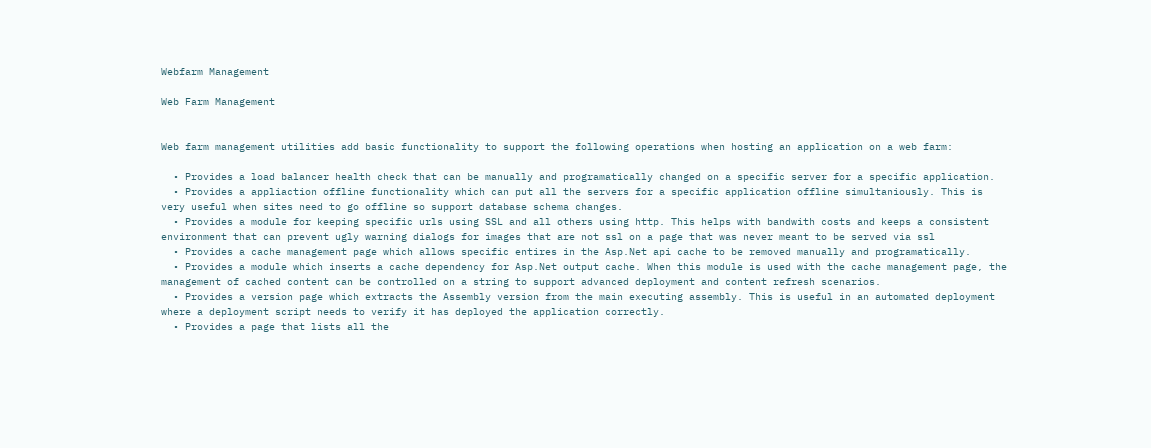Webfarm Management

Web Farm Management


Web farm management utilities add basic functionality to support the following operations when hosting an application on a web farm:

  • Provides a load balancer health check that can be manually and programatically changed on a specific server for a specific application.
  • Provides a appliaction offline functionality which can put all the servers for a specific application offline simultaniously. This is very useful when sites need to go offline so support database schema changes.
  • Provides a module for keeping specific urls using SSL and all others using http. This helps with bandwith costs and keeps a consistent environment that can prevent ugly warning dialogs for images that are not ssl on a page that was never meant to be served via ssl
  • Provides a cache management page which allows specific entires in the Asp.Net api cache to be removed manually and programatically.
  • Provides a module which inserts a cache dependency for Asp.Net output cache. When this module is used with the cache management page, the management of cached content can be controlled on a string to support advanced deployment and content refresh scenarios.
  • Provides a version page which extracts the Assembly version from the main executing assembly. This is useful in an automated deployment where a deployment script needs to verify it has deployed the application correctly.
  • Provides a page that lists all the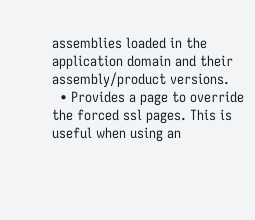assemblies loaded in the application domain and their assembly/product versions.
  • Provides a page to override the forced ssl pages. This is useful when using an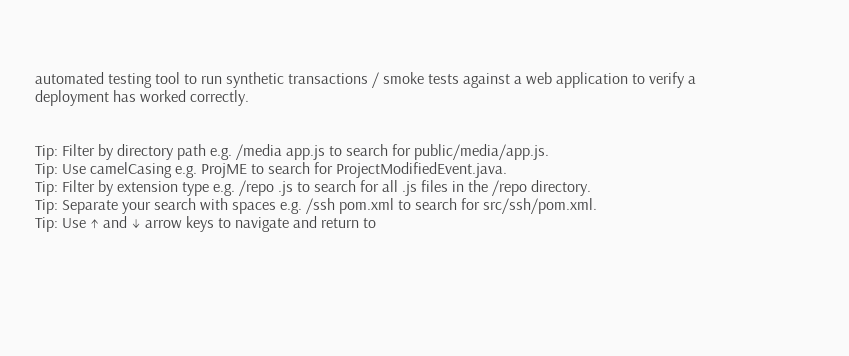automated testing tool to run synthetic transactions / smoke tests against a web application to verify a deployment has worked correctly.


Tip: Filter by directory path e.g. /media app.js to search for public/media/app.js.
Tip: Use camelCasing e.g. ProjME to search for ProjectModifiedEvent.java.
Tip: Filter by extension type e.g. /repo .js to search for all .js files in the /repo directory.
Tip: Separate your search with spaces e.g. /ssh pom.xml to search for src/ssh/pom.xml.
Tip: Use ↑ and ↓ arrow keys to navigate and return to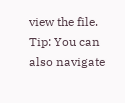view the file.
Tip: You can also navigate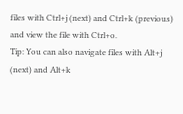files with Ctrl+j (next) and Ctrl+k (previous) and view the file with Ctrl+o.
Tip: You can also navigate files with Alt+j (next) and Alt+k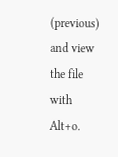(previous) and view the file with Alt+o.